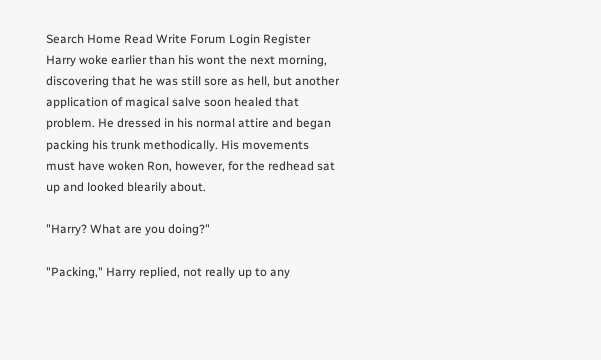Search Home Read Write Forum Login Register
Harry woke earlier than his wont the next morning, discovering that he was still sore as hell, but another application of magical salve soon healed that problem. He dressed in his normal attire and began packing his trunk methodically. His movements must have woken Ron, however, for the redhead sat up and looked blearily about.

"Harry? What are you doing?"

"Packing," Harry replied, not really up to any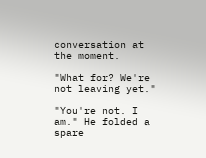conversation at the moment.

"What for? We're not leaving yet."

"You're not. I am." He folded a spare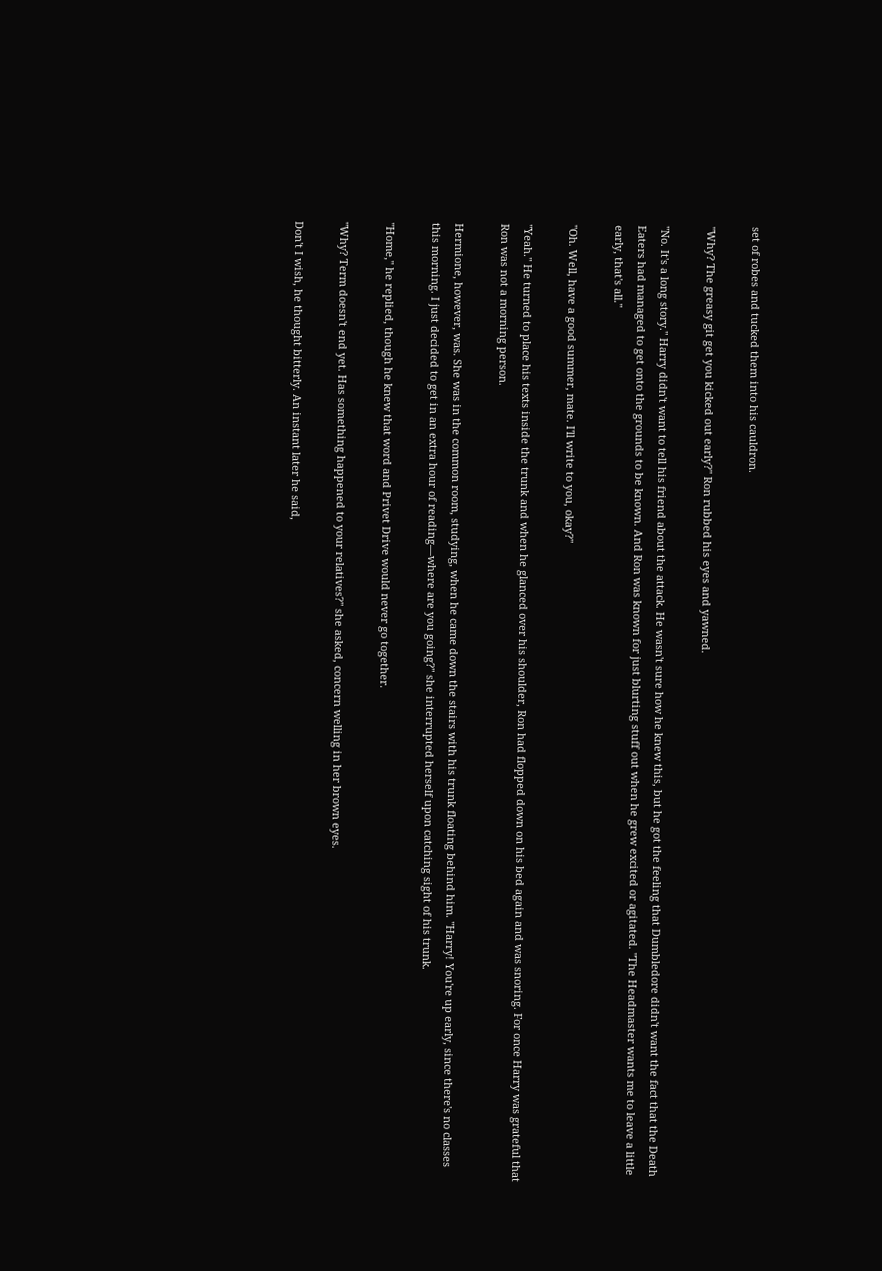set of robes and tucked them into his cauldron.

"Why? The greasy git get you kicked out early?" Ron rubbed his eyes and yawned.

"No. It's a long story." Harry didn't want to tell his friend about the attack. He wasn't sure how he knew this, but he got the feeling that Dumbledore didn't want the fact that the Death Eaters had managed to get onto the grounds to be known. And Ron was known for just blurting stuff out when he grew excited or agitated. "The Headmaster wants me to leave a little early, that's all."

"Oh. Well, have a good summer, mate. I'll write to you, okay?"

"Yeah." He turned to place his texts inside the trunk and when he glanced over his shoulder, Ron had flopped down on his bed again and was snoring. For once Harry was grateful that Ron was not a morning person.

Hermione, however, was. She was in the common room, studying, when he came down the stairs with his trunk floating behind him. "Harry! You're up early, since there's no classes this morning. I just decided to get in an extra hour of reading—where are you going?" she interrupted herself upon catching sight of his trunk.

"Home," he replied, though he knew that word and Privet Drive would never go together.

"Why? Term doesn't end yet. Has something happened to your relatives?" she asked, concern welling in her brown eyes.

Don't I wish, he thought bitterly. An instant later he said,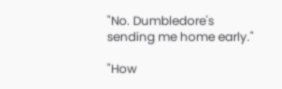"No. Dumbledore's sending me home early."

"How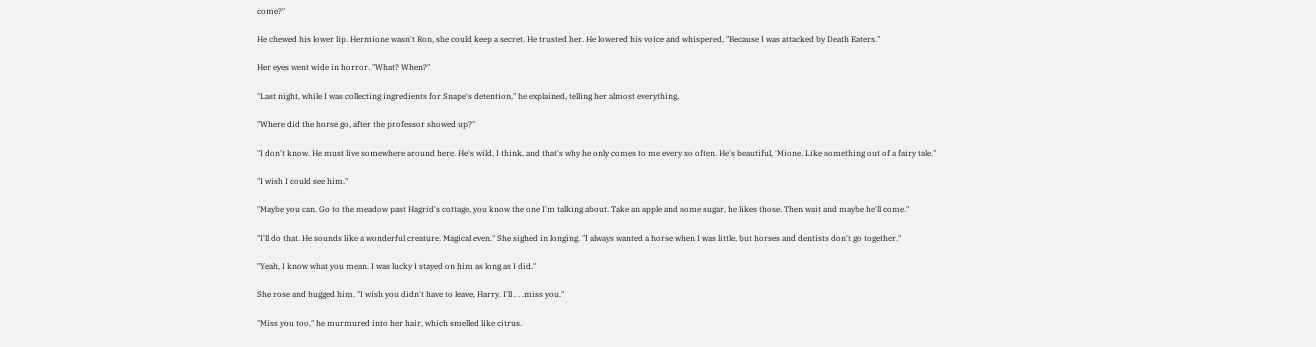come?"

He chewed his lower lip. Hermione wasn't Ron, she could keep a secret. He trusted her. He lowered his voice and whispered, "Because I was attacked by Death Eaters."

Her eyes went wide in horror. "What? When?"

"Last night, while I was collecting ingredients for Snape's detention," he explained, telling her almost everything.

"Where did the horse go, after the professor showed up?"

"I don't know. He must live somewhere around here. He's wild, I think, and that's why he only comes to me every so often. He's beautiful, 'Mione. Like something out of a fairy tale."

"I wish I could see him."

"Maybe you can. Go to the meadow past Hagrid's cottage, you know the one I'm talking about. Take an apple and some sugar, he likes those. Then wait and maybe he'll come."

"I'll do that. He sounds like a wonderful creature. Magical even." She sighed in longing. "I always wanted a horse when I was little, but horses and dentists don't go together."

"Yeah, I know what you mean. I was lucky I stayed on him as long as I did."

She rose and hugged him. "I wish you didn't have to leave, Harry. I'll . . .miss you."

"Miss you too," he murmured into her hair, which smelled like citrus.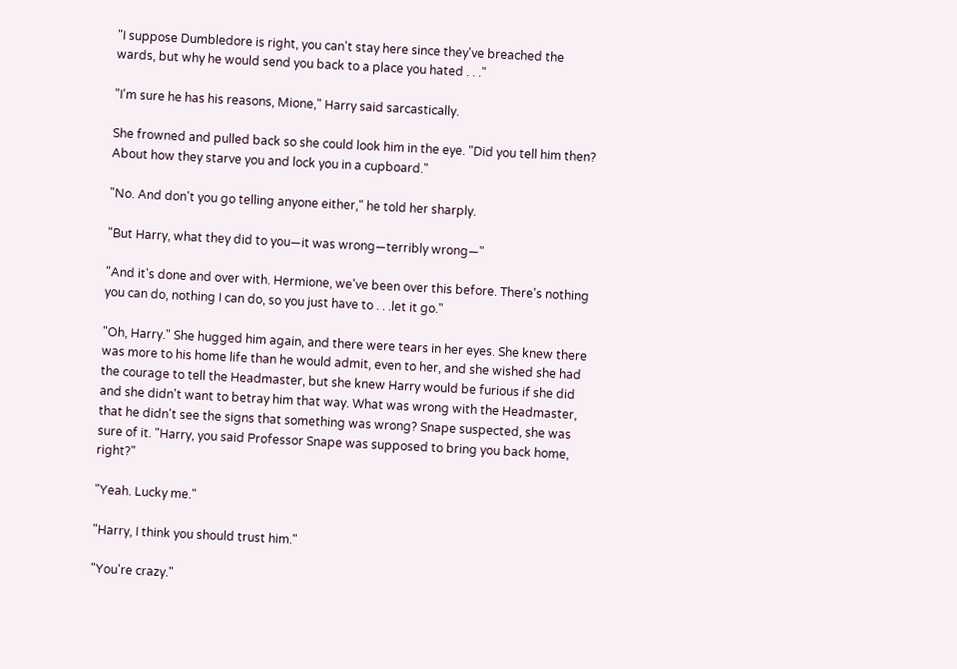"I suppose Dumbledore is right, you can't stay here since they've breached the wards, but why he would send you back to a place you hated . . ."

"I'm sure he has his reasons, Mione," Harry said sarcastically.

She frowned and pulled back so she could look him in the eye. "Did you tell him then? About how they starve you and lock you in a cupboard."

"No. And don't you go telling anyone either," he told her sharply.

"But Harry, what they did to you—it was wrong—terribly wrong—"

"And it's done and over with. Hermione, we've been over this before. There's nothing you can do, nothing I can do, so you just have to . . .let it go."

"Oh, Harry." She hugged him again, and there were tears in her eyes. She knew there was more to his home life than he would admit, even to her, and she wished she had the courage to tell the Headmaster, but she knew Harry would be furious if she did and she didn't want to betray him that way. What was wrong with the Headmaster, that he didn't see the signs that something was wrong? Snape suspected, she was sure of it. "Harry, you said Professor Snape was supposed to bring you back home, right?"

"Yeah. Lucky me."

"Harry, I think you should trust him."

"You're crazy."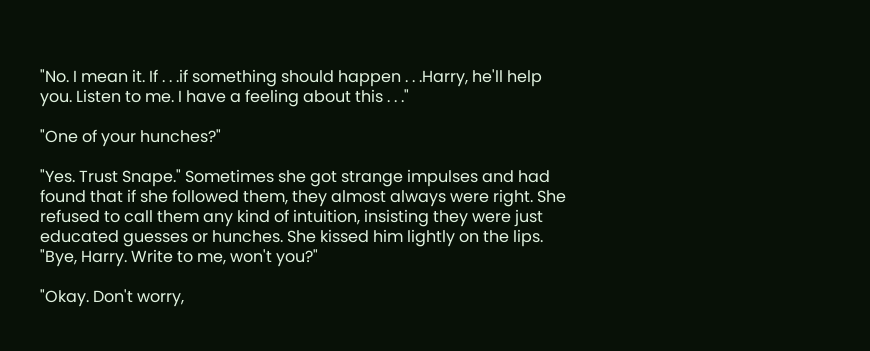"No. I mean it. If . . .if something should happen . . .Harry, he'll help you. Listen to me. I have a feeling about this . . ."

"One of your hunches?"

"Yes. Trust Snape." Sometimes she got strange impulses and had found that if she followed them, they almost always were right. She refused to call them any kind of intuition, insisting they were just educated guesses or hunches. She kissed him lightly on the lips. "Bye, Harry. Write to me, won't you?"

"Okay. Don't worry,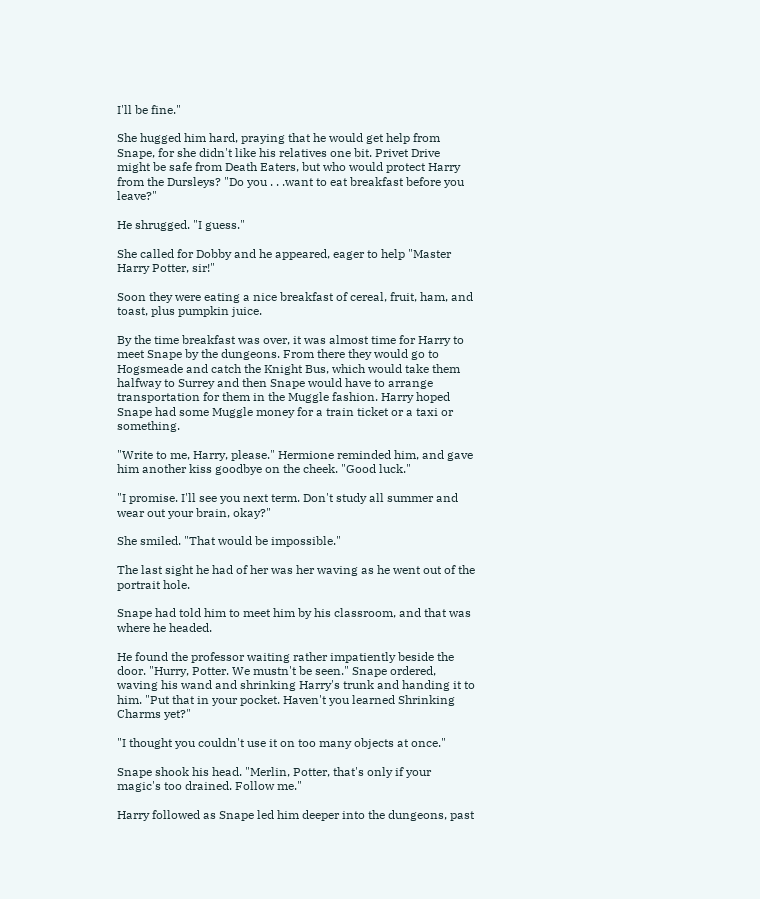I'll be fine."

She hugged him hard, praying that he would get help from Snape, for she didn't like his relatives one bit. Privet Drive might be safe from Death Eaters, but who would protect Harry from the Dursleys? "Do you . . .want to eat breakfast before you leave?"

He shrugged. "I guess."

She called for Dobby and he appeared, eager to help "Master Harry Potter, sir!"

Soon they were eating a nice breakfast of cereal, fruit, ham, and toast, plus pumpkin juice.

By the time breakfast was over, it was almost time for Harry to meet Snape by the dungeons. From there they would go to Hogsmeade and catch the Knight Bus, which would take them halfway to Surrey and then Snape would have to arrange transportation for them in the Muggle fashion. Harry hoped Snape had some Muggle money for a train ticket or a taxi or something.

"Write to me, Harry, please." Hermione reminded him, and gave him another kiss goodbye on the cheek. "Good luck."

"I promise. I'll see you next term. Don't study all summer and wear out your brain, okay?"

She smiled. "That would be impossible."

The last sight he had of her was her waving as he went out of the portrait hole.

Snape had told him to meet him by his classroom, and that was where he headed.

He found the professor waiting rather impatiently beside the door. "Hurry, Potter. We mustn't be seen." Snape ordered, waving his wand and shrinking Harry's trunk and handing it to him. "Put that in your pocket. Haven't you learned Shrinking Charms yet?"

"I thought you couldn't use it on too many objects at once."

Snape shook his head. "Merlin, Potter, that's only if your magic's too drained. Follow me."

Harry followed as Snape led him deeper into the dungeons, past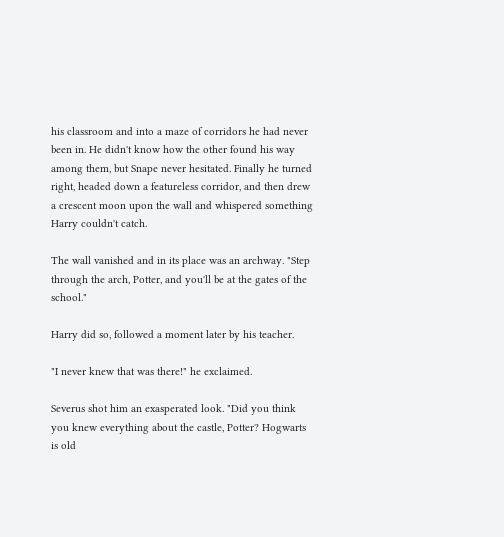his classroom and into a maze of corridors he had never been in. He didn't know how the other found his way among them, but Snape never hesitated. Finally he turned right, headed down a featureless corridor, and then drew a crescent moon upon the wall and whispered something Harry couldn't catch.

The wall vanished and in its place was an archway. "Step through the arch, Potter, and you'll be at the gates of the school."

Harry did so, followed a moment later by his teacher.

"I never knew that was there!" he exclaimed.

Severus shot him an exasperated look. "Did you think you knew everything about the castle, Potter? Hogwarts is old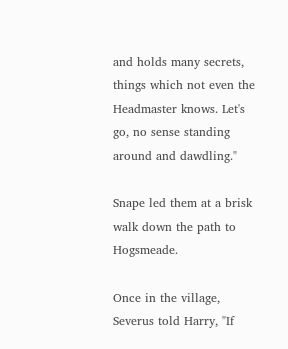and holds many secrets, things which not even the Headmaster knows. Let's go, no sense standing around and dawdling."

Snape led them at a brisk walk down the path to Hogsmeade.

Once in the village, Severus told Harry, "If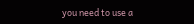you need to use a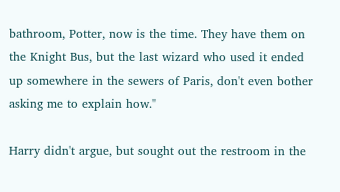bathroom, Potter, now is the time. They have them on the Knight Bus, but the last wizard who used it ended up somewhere in the sewers of Paris, don't even bother asking me to explain how."

Harry didn't argue, but sought out the restroom in the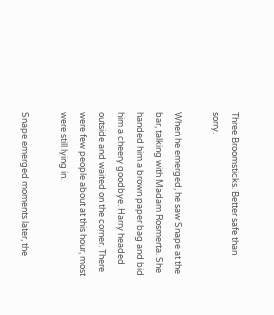Three Broomsticks. Better safe than sorry.

When he emerged, he saw Snape at the bar, talking with Madam Rosmerta. She handed him a brown paper bag and bid him a cheery goodbye. Harry headed outside and waited on the corner. There were few people about at this hour, most were still lying in.

Snape emerged moments later, the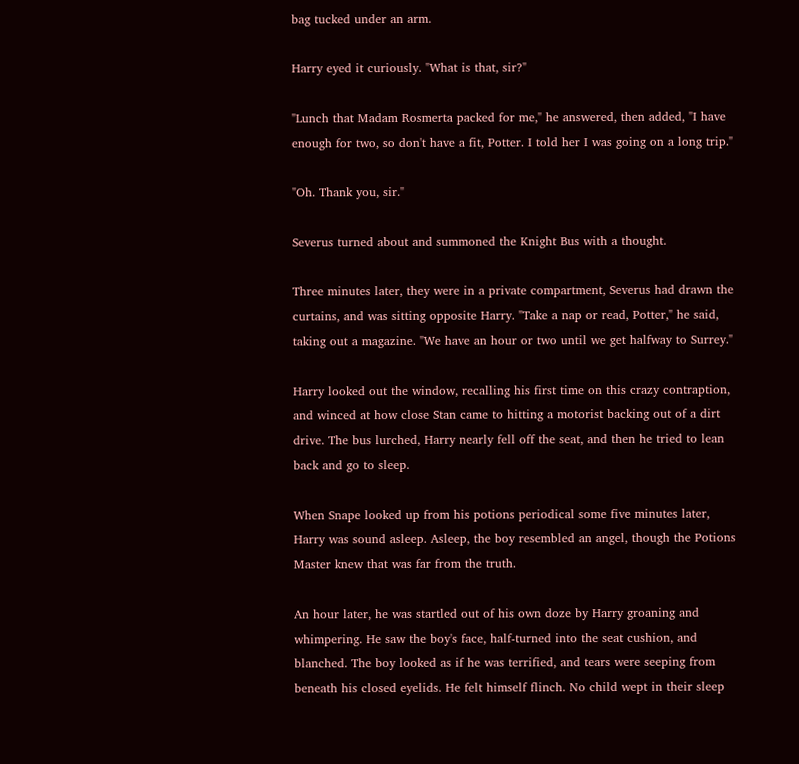bag tucked under an arm.

Harry eyed it curiously. "What is that, sir?"

"Lunch that Madam Rosmerta packed for me," he answered, then added, "I have enough for two, so don't have a fit, Potter. I told her I was going on a long trip."

"Oh. Thank you, sir."

Severus turned about and summoned the Knight Bus with a thought.

Three minutes later, they were in a private compartment, Severus had drawn the curtains, and was sitting opposite Harry. "Take a nap or read, Potter," he said, taking out a magazine. "We have an hour or two until we get halfway to Surrey."

Harry looked out the window, recalling his first time on this crazy contraption, and winced at how close Stan came to hitting a motorist backing out of a dirt drive. The bus lurched, Harry nearly fell off the seat, and then he tried to lean back and go to sleep.

When Snape looked up from his potions periodical some five minutes later, Harry was sound asleep. Asleep, the boy resembled an angel, though the Potions Master knew that was far from the truth.

An hour later, he was startled out of his own doze by Harry groaning and whimpering. He saw the boy's face, half-turned into the seat cushion, and blanched. The boy looked as if he was terrified, and tears were seeping from beneath his closed eyelids. He felt himself flinch. No child wept in their sleep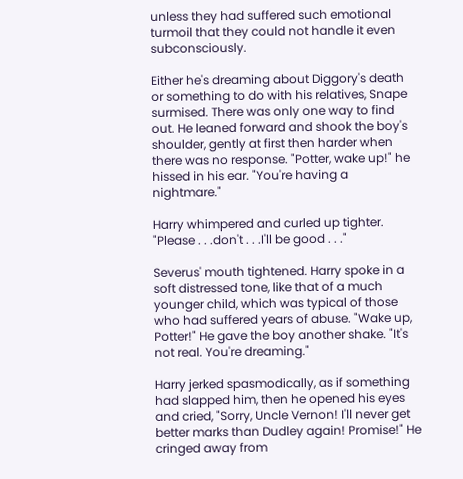unless they had suffered such emotional turmoil that they could not handle it even subconsciously.

Either he's dreaming about Diggory's death or something to do with his relatives, Snape surmised. There was only one way to find out. He leaned forward and shook the boy's shoulder, gently at first then harder when there was no response. "Potter, wake up!" he hissed in his ear. "You're having a nightmare."

Harry whimpered and curled up tighter. "Please . . .don't . . .I'll be good . . ."

Severus' mouth tightened. Harry spoke in a soft distressed tone, like that of a much younger child, which was typical of those who had suffered years of abuse. "Wake up, Potter!" He gave the boy another shake. "It's not real. You're dreaming."

Harry jerked spasmodically, as if something had slapped him, then he opened his eyes and cried, "Sorry, Uncle Vernon! I'll never get better marks than Dudley again! Promise!" He cringed away from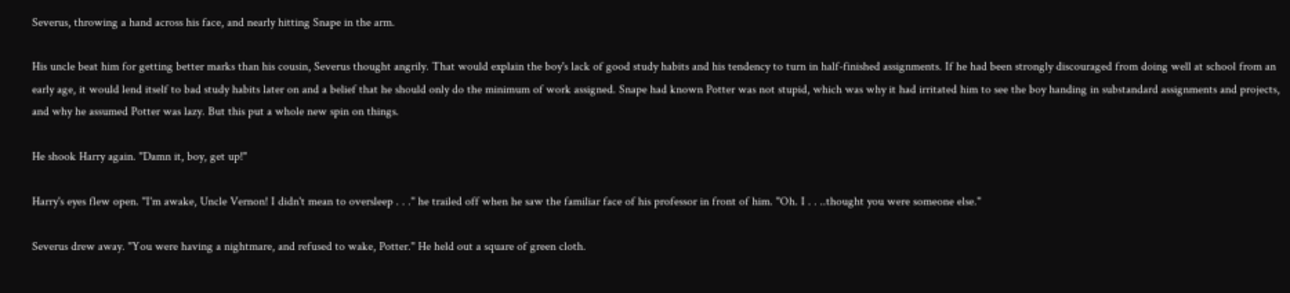Severus, throwing a hand across his face, and nearly hitting Snape in the arm.

His uncle beat him for getting better marks than his cousin, Severus thought angrily. That would explain the boy's lack of good study habits and his tendency to turn in half-finished assignments. If he had been strongly discouraged from doing well at school from an early age, it would lend itself to bad study habits later on and a belief that he should only do the minimum of work assigned. Snape had known Potter was not stupid, which was why it had irritated him to see the boy handing in substandard assignments and projects, and why he assumed Potter was lazy. But this put a whole new spin on things.

He shook Harry again. "Damn it, boy, get up!"

Harry's eyes flew open. "I'm awake, Uncle Vernon! I didn't mean to oversleep . . ." he trailed off when he saw the familiar face of his professor in front of him. "Oh. I . . ..thought you were someone else."

Severus drew away. "You were having a nightmare, and refused to wake, Potter." He held out a square of green cloth.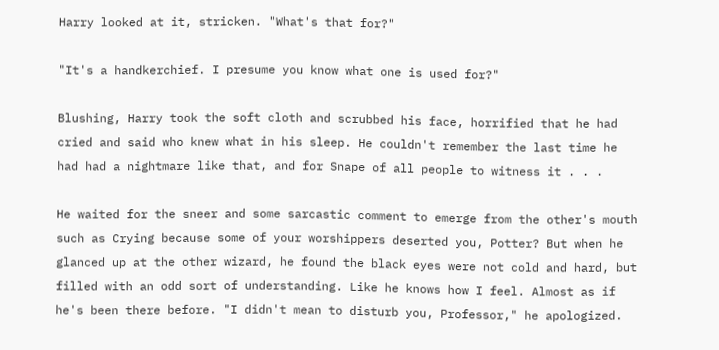Harry looked at it, stricken. "What's that for?"

"It's a handkerchief. I presume you know what one is used for?"

Blushing, Harry took the soft cloth and scrubbed his face, horrified that he had cried and said who knew what in his sleep. He couldn't remember the last time he had had a nightmare like that, and for Snape of all people to witness it . . .

He waited for the sneer and some sarcastic comment to emerge from the other's mouth such as Crying because some of your worshippers deserted you, Potter? But when he glanced up at the other wizard, he found the black eyes were not cold and hard, but filled with an odd sort of understanding. Like he knows how I feel. Almost as if he's been there before. "I didn't mean to disturb you, Professor," he apologized.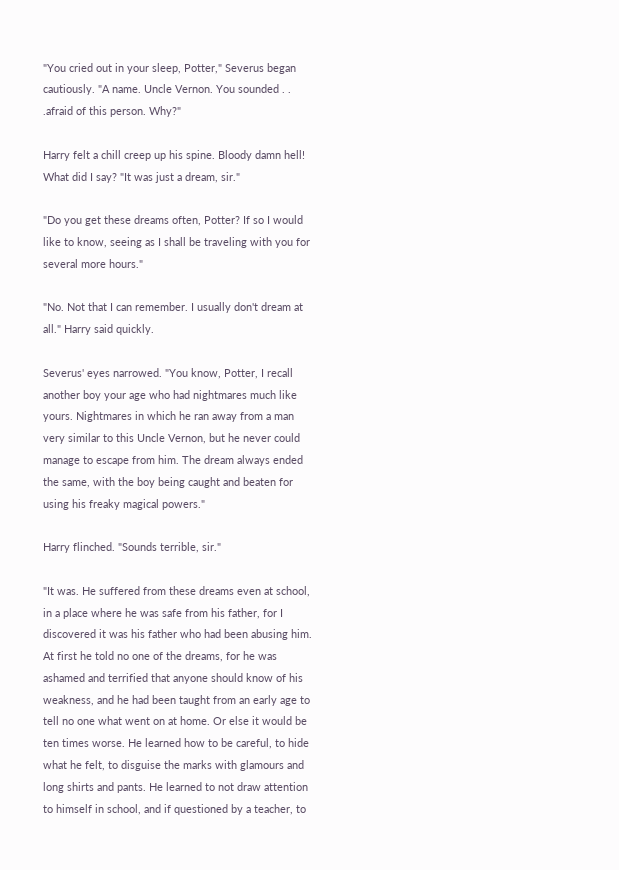"You cried out in your sleep, Potter," Severus began cautiously. "A name. Uncle Vernon. You sounded . . .afraid of this person. Why?"

Harry felt a chill creep up his spine. Bloody damn hell! What did I say? "It was just a dream, sir."

"Do you get these dreams often, Potter? If so I would like to know, seeing as I shall be traveling with you for several more hours."

"No. Not that I can remember. I usually don't dream at all." Harry said quickly.

Severus' eyes narrowed. "You know, Potter, I recall another boy your age who had nightmares much like yours. Nightmares in which he ran away from a man very similar to this Uncle Vernon, but he never could manage to escape from him. The dream always ended the same, with the boy being caught and beaten for using his freaky magical powers."

Harry flinched. "Sounds terrible, sir."

"It was. He suffered from these dreams even at school, in a place where he was safe from his father, for I discovered it was his father who had been abusing him. At first he told no one of the dreams, for he was ashamed and terrified that anyone should know of his weakness, and he had been taught from an early age to tell no one what went on at home. Or else it would be ten times worse. He learned how to be careful, to hide what he felt, to disguise the marks with glamours and long shirts and pants. He learned to not draw attention to himself in school, and if questioned by a teacher, to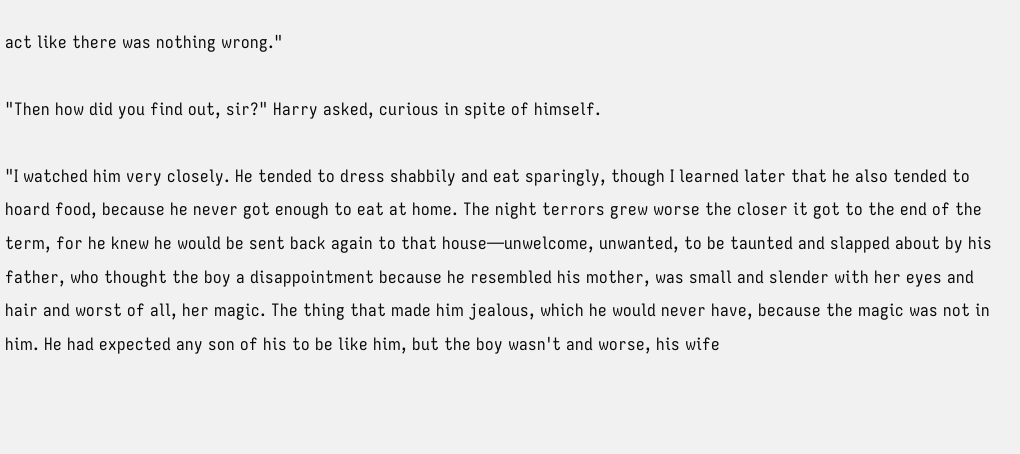act like there was nothing wrong."

"Then how did you find out, sir?" Harry asked, curious in spite of himself.

"I watched him very closely. He tended to dress shabbily and eat sparingly, though I learned later that he also tended to hoard food, because he never got enough to eat at home. The night terrors grew worse the closer it got to the end of the term, for he knew he would be sent back again to that house—unwelcome, unwanted, to be taunted and slapped about by his father, who thought the boy a disappointment because he resembled his mother, was small and slender with her eyes and hair and worst of all, her magic. The thing that made him jealous, which he would never have, because the magic was not in him. He had expected any son of his to be like him, but the boy wasn't and worse, his wife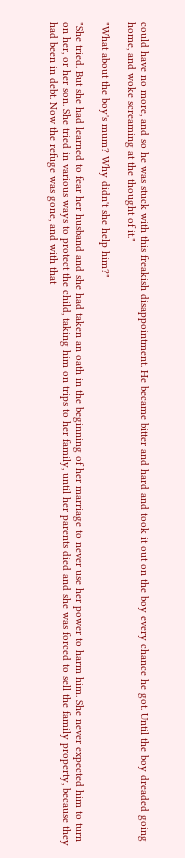could have no more, and so he was stuck with this freakish disappointment. He became bitter and hard and took it out on the boy every chance he got. Until the boy dreaded going home, and woke screaming at the thought of it."

"What about the boy's mum? Why didn't she help him?"

"She tried. But she had learned to fear her husband and she had taken an oath in the beginning of her marriage to never use her power to harm him. She never expected him to turn on her, or her son. She tried in various ways to protect the child, taking him on trips to her family, until her parents died and she was forced to sell the family property, because they had been in debt. Now the refuge was gone, and with that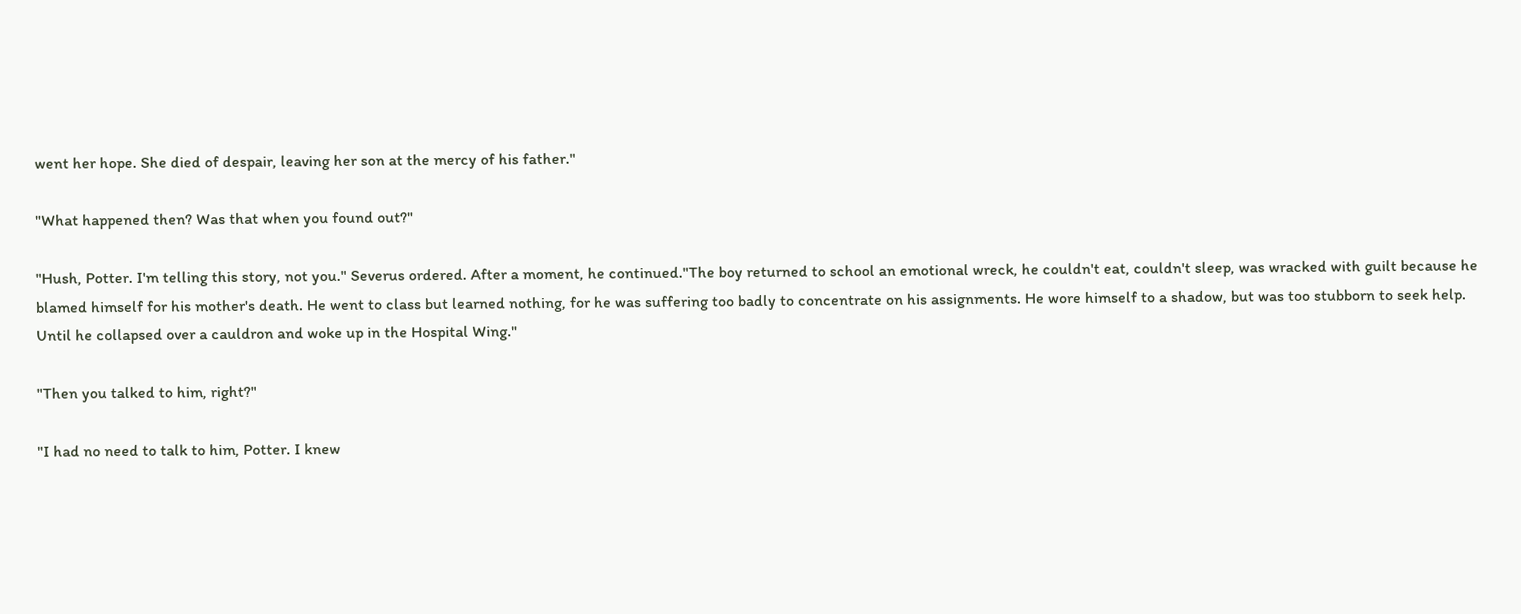went her hope. She died of despair, leaving her son at the mercy of his father."

"What happened then? Was that when you found out?"

"Hush, Potter. I'm telling this story, not you." Severus ordered. After a moment, he continued."The boy returned to school an emotional wreck, he couldn't eat, couldn't sleep, was wracked with guilt because he blamed himself for his mother's death. He went to class but learned nothing, for he was suffering too badly to concentrate on his assignments. He wore himself to a shadow, but was too stubborn to seek help. Until he collapsed over a cauldron and woke up in the Hospital Wing."

"Then you talked to him, right?"

"I had no need to talk to him, Potter. I knew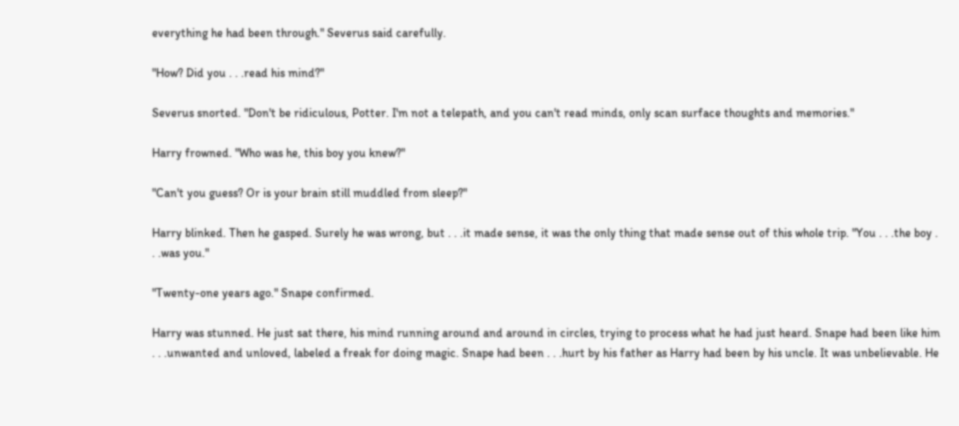everything he had been through." Severus said carefully.

"How? Did you . . .read his mind?"

Severus snorted. "Don't be ridiculous, Potter. I'm not a telepath, and you can't read minds, only scan surface thoughts and memories."

Harry frowned. "Who was he, this boy you knew?"

"Can't you guess? Or is your brain still muddled from sleep?"

Harry blinked. Then he gasped. Surely he was wrong, but . . .it made sense, it was the only thing that made sense out of this whole trip. "You . . .the boy . . .was you."

"Twenty-one years ago." Snape confirmed.

Harry was stunned. He just sat there, his mind running around and around in circles, trying to process what he had just heard. Snape had been like him . . .unwanted and unloved, labeled a freak for doing magic. Snape had been . . .hurt by his father as Harry had been by his uncle. It was unbelievable. He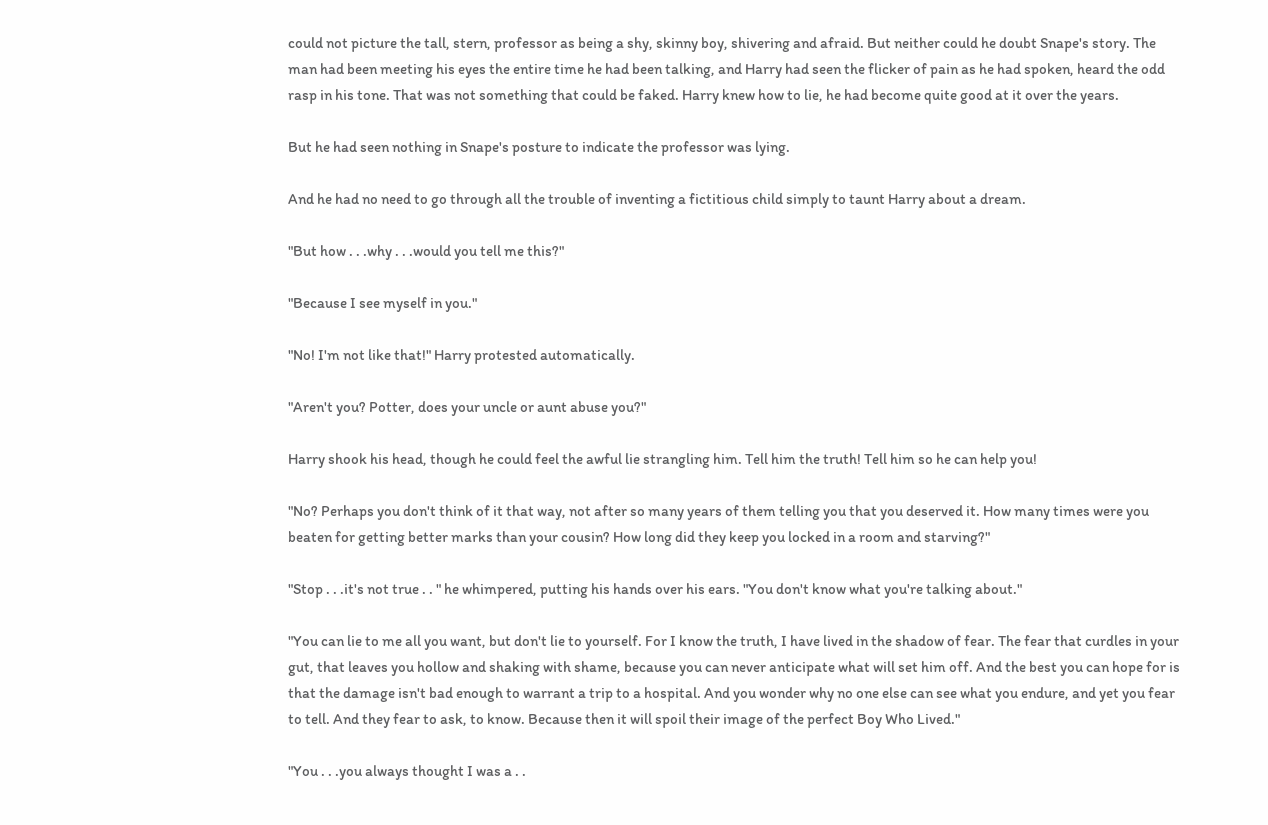could not picture the tall, stern, professor as being a shy, skinny boy, shivering and afraid. But neither could he doubt Snape's story. The man had been meeting his eyes the entire time he had been talking, and Harry had seen the flicker of pain as he had spoken, heard the odd rasp in his tone. That was not something that could be faked. Harry knew how to lie, he had become quite good at it over the years.

But he had seen nothing in Snape's posture to indicate the professor was lying.

And he had no need to go through all the trouble of inventing a fictitious child simply to taunt Harry about a dream.

"But how . . .why . . .would you tell me this?"

"Because I see myself in you."

"No! I'm not like that!" Harry protested automatically.

"Aren't you? Potter, does your uncle or aunt abuse you?"

Harry shook his head, though he could feel the awful lie strangling him. Tell him the truth! Tell him so he can help you!

"No? Perhaps you don't think of it that way, not after so many years of them telling you that you deserved it. How many times were you beaten for getting better marks than your cousin? How long did they keep you locked in a room and starving?"

"Stop . . .it's not true . . " he whimpered, putting his hands over his ears. "You don't know what you're talking about."

"You can lie to me all you want, but don't lie to yourself. For I know the truth, I have lived in the shadow of fear. The fear that curdles in your gut, that leaves you hollow and shaking with shame, because you can never anticipate what will set him off. And the best you can hope for is that the damage isn't bad enough to warrant a trip to a hospital. And you wonder why no one else can see what you endure, and yet you fear to tell. And they fear to ask, to know. Because then it will spoil their image of the perfect Boy Who Lived."

"You . . .you always thought I was a . .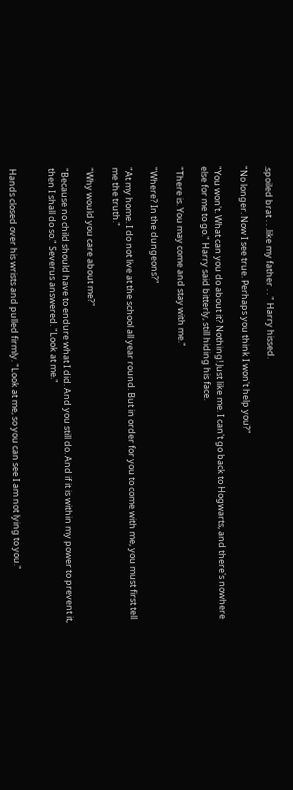.spoiled brat . . .like my father . . " Harry hissed.

"No longer. Now I see true. Perhaps you think I won't help you?"

"You won't. What can you do about it? Nothing! Just like me. I can't go back to Hogwarts, and there's nowhere else for me to go." Harry said bitterly, still hiding his face.

"There is. You may come and stay with me."

"Where? In the dungeons?"

"At my home. I do not live at the school all year round. But in order for you to come with me, you must first tell me the truth."

"Why would you care about me?"

"Because no child should have to endure what I did. And you still do. And if it is within my power to prevent it, then I shall do so." Severus answered. "Look at me."


Hands closed over his wrists and pulled firmly. "Look at me, so you can see I am not lying to you."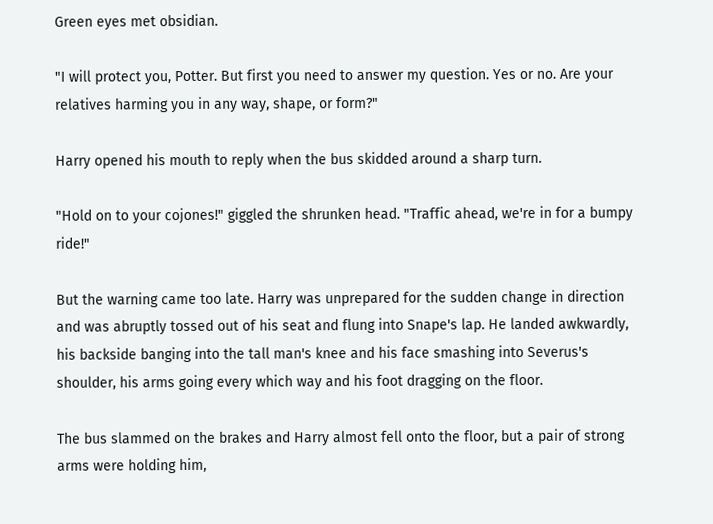Green eyes met obsidian.

"I will protect you, Potter. But first you need to answer my question. Yes or no. Are your relatives harming you in any way, shape, or form?"

Harry opened his mouth to reply when the bus skidded around a sharp turn.

"Hold on to your cojones!" giggled the shrunken head. "Traffic ahead, we're in for a bumpy ride!"

But the warning came too late. Harry was unprepared for the sudden change in direction and was abruptly tossed out of his seat and flung into Snape's lap. He landed awkwardly, his backside banging into the tall man's knee and his face smashing into Severus's shoulder, his arms going every which way and his foot dragging on the floor.

The bus slammed on the brakes and Harry almost fell onto the floor, but a pair of strong arms were holding him,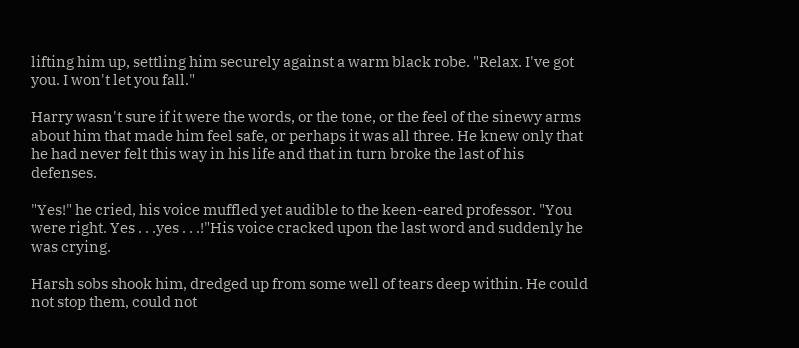lifting him up, settling him securely against a warm black robe. "Relax. I've got you. I won't let you fall."

Harry wasn't sure if it were the words, or the tone, or the feel of the sinewy arms about him that made him feel safe, or perhaps it was all three. He knew only that he had never felt this way in his life and that in turn broke the last of his defenses.

"Yes!" he cried, his voice muffled yet audible to the keen-eared professor. "You were right. Yes . . .yes . . .!"His voice cracked upon the last word and suddenly he was crying.

Harsh sobs shook him, dredged up from some well of tears deep within. He could not stop them, could not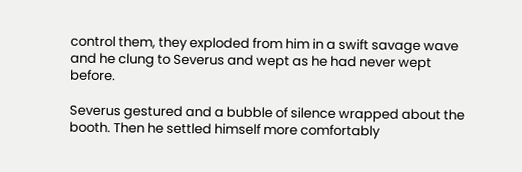control them, they exploded from him in a swift savage wave and he clung to Severus and wept as he had never wept before.

Severus gestured and a bubble of silence wrapped about the booth. Then he settled himself more comfortably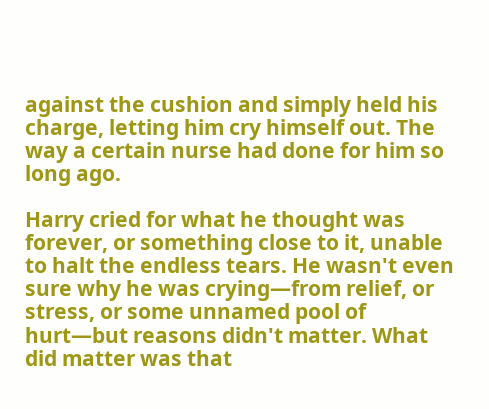against the cushion and simply held his charge, letting him cry himself out. The way a certain nurse had done for him so long ago.

Harry cried for what he thought was forever, or something close to it, unable to halt the endless tears. He wasn't even sure why he was crying—from relief, or stress, or some unnamed pool of hurt—but reasons didn't matter. What did matter was that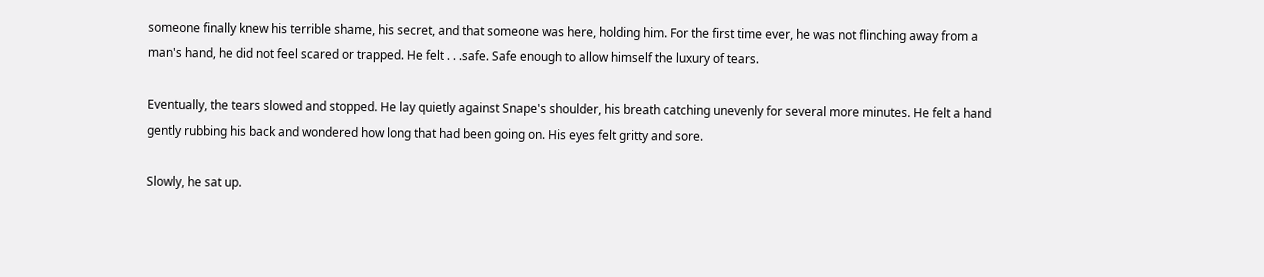someone finally knew his terrible shame, his secret, and that someone was here, holding him. For the first time ever, he was not flinching away from a man's hand, he did not feel scared or trapped. He felt . . .safe. Safe enough to allow himself the luxury of tears.

Eventually, the tears slowed and stopped. He lay quietly against Snape's shoulder, his breath catching unevenly for several more minutes. He felt a hand gently rubbing his back and wondered how long that had been going on. His eyes felt gritty and sore.

Slowly, he sat up.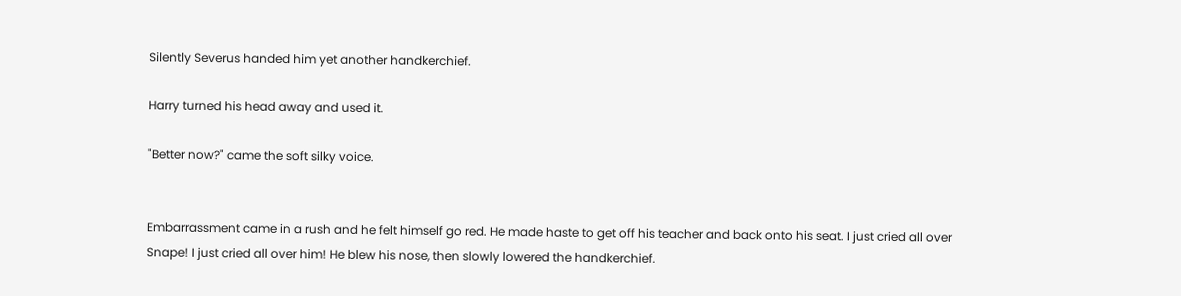Silently Severus handed him yet another handkerchief.

Harry turned his head away and used it.

"Better now?" came the soft silky voice.


Embarrassment came in a rush and he felt himself go red. He made haste to get off his teacher and back onto his seat. I just cried all over Snape! I just cried all over him! He blew his nose, then slowly lowered the handkerchief.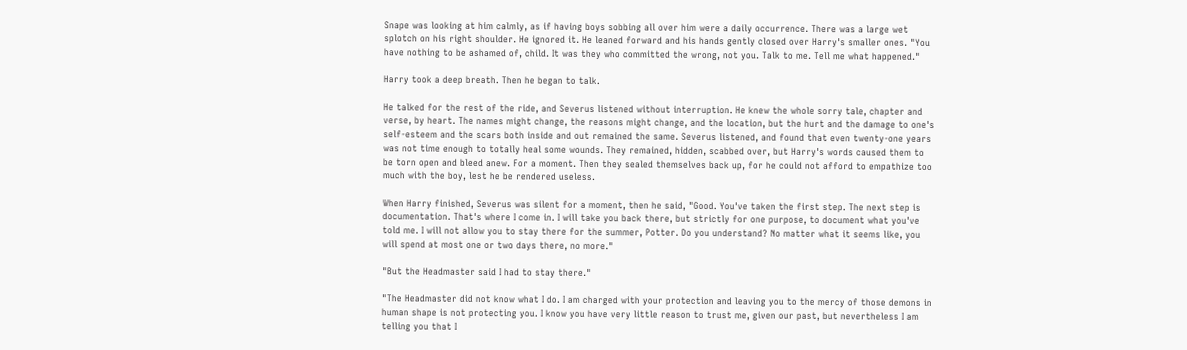Snape was looking at him calmly, as if having boys sobbing all over him were a daily occurrence. There was a large wet splotch on his right shoulder. He ignored it. He leaned forward and his hands gently closed over Harry's smaller ones. "You have nothing to be ashamed of, child. It was they who committed the wrong, not you. Talk to me. Tell me what happened."

Harry took a deep breath. Then he began to talk.

He talked for the rest of the ride, and Severus listened without interruption. He knew the whole sorry tale, chapter and verse, by heart. The names might change, the reasons might change, and the location, but the hurt and the damage to one's self-esteem and the scars both inside and out remained the same. Severus listened, and found that even twenty-one years was not time enough to totally heal some wounds. They remained, hidden, scabbed over, but Harry's words caused them to be torn open and bleed anew. For a moment. Then they sealed themselves back up, for he could not afford to empathize too much with the boy, lest he be rendered useless.

When Harry finished, Severus was silent for a moment, then he said, "Good. You've taken the first step. The next step is documentation. That's where I come in. I will take you back there, but strictly for one purpose, to document what you've told me. I will not allow you to stay there for the summer, Potter. Do you understand? No matter what it seems like, you will spend at most one or two days there, no more."

"But the Headmaster said I had to stay there."

"The Headmaster did not know what I do. I am charged with your protection and leaving you to the mercy of those demons in human shape is not protecting you. I know you have very little reason to trust me, given our past, but nevertheless I am telling you that I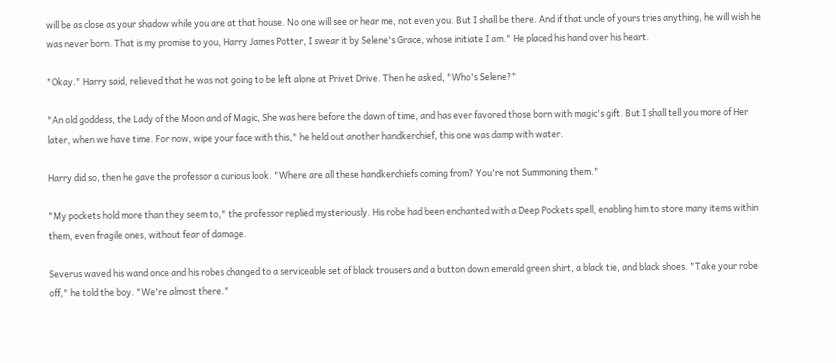will be as close as your shadow while you are at that house. No one will see or hear me, not even you. But I shall be there. And if that uncle of yours tries anything, he will wish he was never born. That is my promise to you, Harry James Potter, I swear it by Selene's Grace, whose initiate I am." He placed his hand over his heart.

"Okay." Harry said, relieved that he was not going to be left alone at Privet Drive. Then he asked, "Who's Selene?"

"An old goddess, the Lady of the Moon and of Magic, She was here before the dawn of time, and has ever favored those born with magic's gift. But I shall tell you more of Her later, when we have time. For now, wipe your face with this," he held out another handkerchief, this one was damp with water.

Harry did so, then he gave the professor a curious look. "Where are all these handkerchiefs coming from? You're not Summoning them."

"My pockets hold more than they seem to," the professor replied mysteriously. His robe had been enchanted with a Deep Pockets spell, enabling him to store many items within them, even fragile ones, without fear of damage.

Severus waved his wand once and his robes changed to a serviceable set of black trousers and a button down emerald green shirt, a black tie, and black shoes. "Take your robe off," he told the boy. "We're almost there."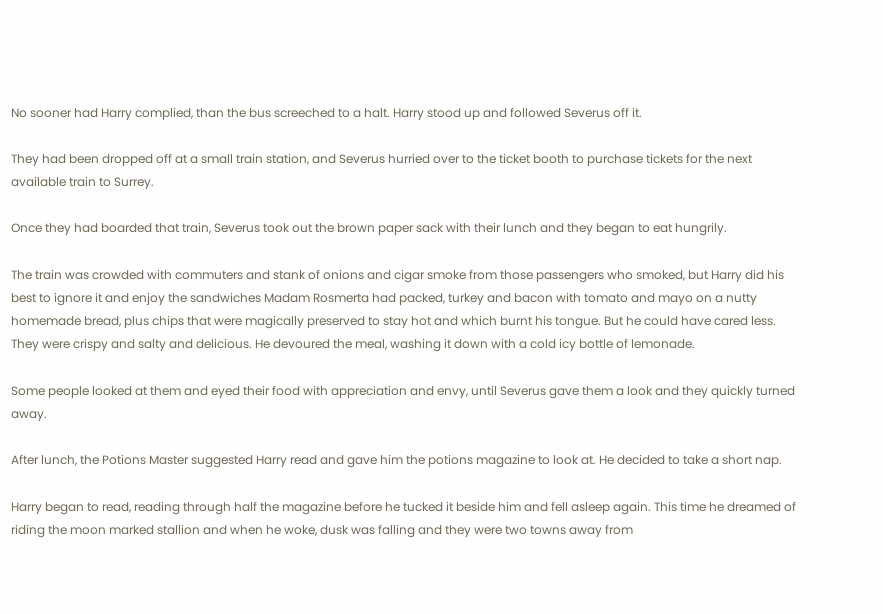No sooner had Harry complied, than the bus screeched to a halt. Harry stood up and followed Severus off it.

They had been dropped off at a small train station, and Severus hurried over to the ticket booth to purchase tickets for the next available train to Surrey.

Once they had boarded that train, Severus took out the brown paper sack with their lunch and they began to eat hungrily.

The train was crowded with commuters and stank of onions and cigar smoke from those passengers who smoked, but Harry did his best to ignore it and enjoy the sandwiches Madam Rosmerta had packed, turkey and bacon with tomato and mayo on a nutty homemade bread, plus chips that were magically preserved to stay hot and which burnt his tongue. But he could have cared less. They were crispy and salty and delicious. He devoured the meal, washing it down with a cold icy bottle of lemonade.

Some people looked at them and eyed their food with appreciation and envy, until Severus gave them a look and they quickly turned away.

After lunch, the Potions Master suggested Harry read and gave him the potions magazine to look at. He decided to take a short nap.

Harry began to read, reading through half the magazine before he tucked it beside him and fell asleep again. This time he dreamed of riding the moon marked stallion and when he woke, dusk was falling and they were two towns away from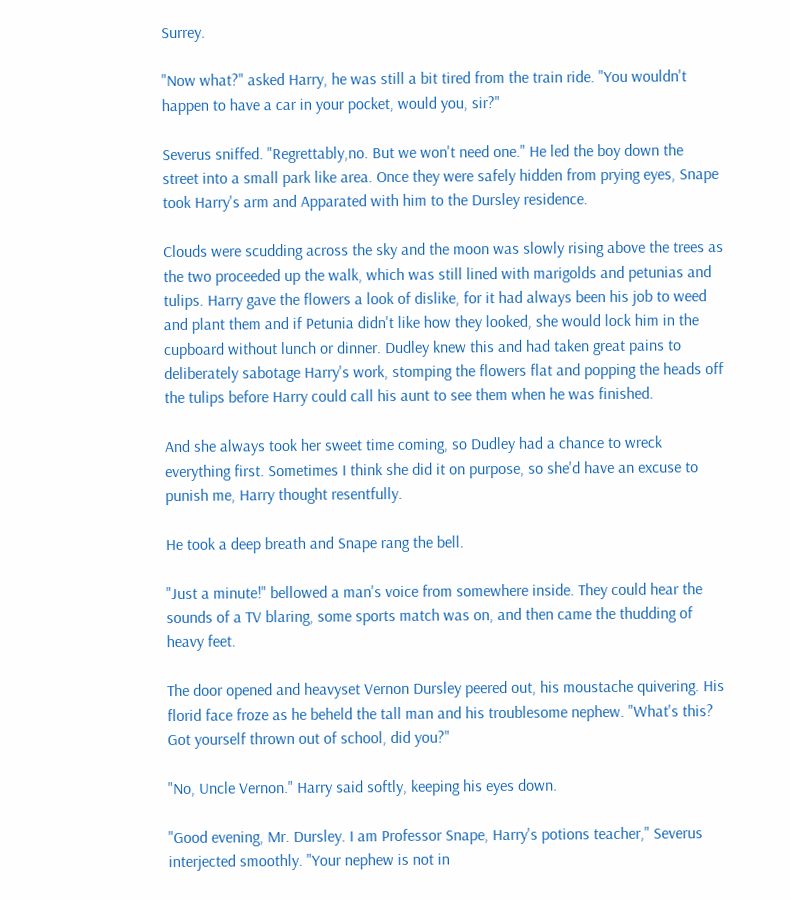Surrey.

"Now what?" asked Harry, he was still a bit tired from the train ride. "You wouldn't happen to have a car in your pocket, would you, sir?"

Severus sniffed. "Regrettably,no. But we won't need one." He led the boy down the street into a small park like area. Once they were safely hidden from prying eyes, Snape took Harry's arm and Apparated with him to the Dursley residence.

Clouds were scudding across the sky and the moon was slowly rising above the trees as the two proceeded up the walk, which was still lined with marigolds and petunias and tulips. Harry gave the flowers a look of dislike, for it had always been his job to weed and plant them and if Petunia didn't like how they looked, she would lock him in the cupboard without lunch or dinner. Dudley knew this and had taken great pains to deliberately sabotage Harry's work, stomping the flowers flat and popping the heads off the tulips before Harry could call his aunt to see them when he was finished.

And she always took her sweet time coming, so Dudley had a chance to wreck everything first. Sometimes I think she did it on purpose, so she'd have an excuse to punish me, Harry thought resentfully.

He took a deep breath and Snape rang the bell.

"Just a minute!" bellowed a man's voice from somewhere inside. They could hear the sounds of a TV blaring, some sports match was on, and then came the thudding of heavy feet.

The door opened and heavyset Vernon Dursley peered out, his moustache quivering. His florid face froze as he beheld the tall man and his troublesome nephew. "What's this? Got yourself thrown out of school, did you?"

"No, Uncle Vernon." Harry said softly, keeping his eyes down.

"Good evening, Mr. Dursley. I am Professor Snape, Harry's potions teacher," Severus interjected smoothly. "Your nephew is not in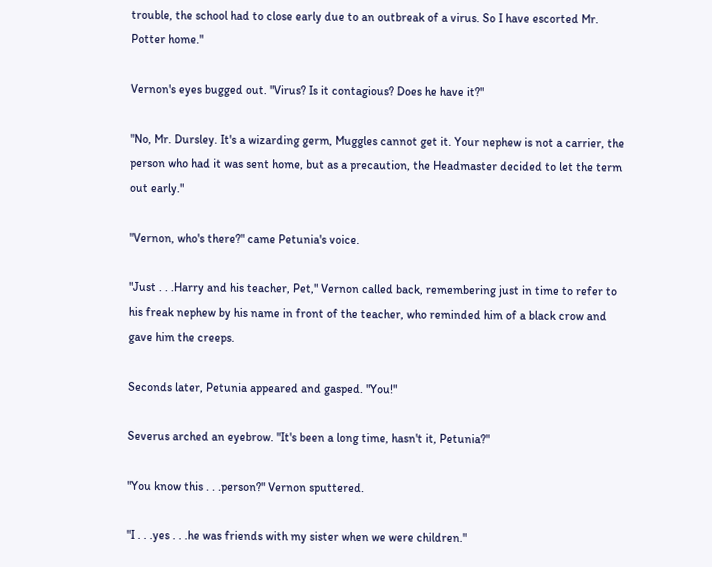trouble, the school had to close early due to an outbreak of a virus. So I have escorted Mr. Potter home."

Vernon's eyes bugged out. "Virus? Is it contagious? Does he have it?"

"No, Mr. Dursley. It's a wizarding germ, Muggles cannot get it. Your nephew is not a carrier, the person who had it was sent home, but as a precaution, the Headmaster decided to let the term out early."

"Vernon, who's there?" came Petunia's voice.

"Just . . .Harry and his teacher, Pet," Vernon called back, remembering just in time to refer to his freak nephew by his name in front of the teacher, who reminded him of a black crow and gave him the creeps.

Seconds later, Petunia appeared and gasped. "You!"

Severus arched an eyebrow. "It's been a long time, hasn't it, Petunia?"

"You know this . . .person?" Vernon sputtered.

"I . . .yes . . .he was friends with my sister when we were children."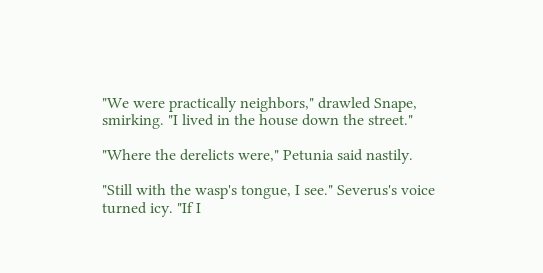"We were practically neighbors," drawled Snape, smirking. "I lived in the house down the street."

"Where the derelicts were," Petunia said nastily.

"Still with the wasp's tongue, I see." Severus's voice turned icy. "If I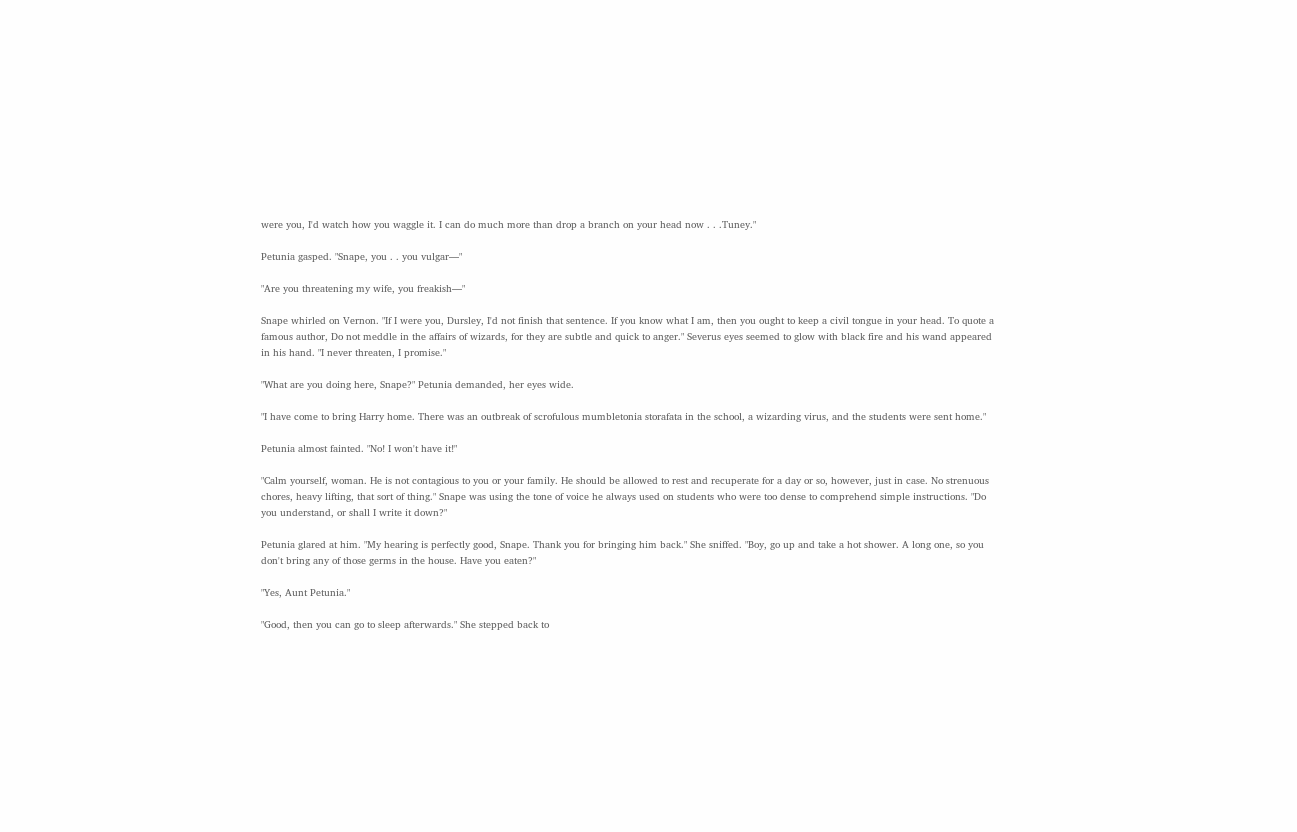were you, I'd watch how you waggle it. I can do much more than drop a branch on your head now . . .Tuney."

Petunia gasped. "Snape, you . . you vulgar—"

"Are you threatening my wife, you freakish—"

Snape whirled on Vernon. "If I were you, Dursley, I'd not finish that sentence. If you know what I am, then you ought to keep a civil tongue in your head. To quote a famous author, Do not meddle in the affairs of wizards, for they are subtle and quick to anger." Severus eyes seemed to glow with black fire and his wand appeared in his hand. "I never threaten, I promise."

"What are you doing here, Snape?" Petunia demanded, her eyes wide.

"I have come to bring Harry home. There was an outbreak of scrofulous mumbletonia storafata in the school, a wizarding virus, and the students were sent home."

Petunia almost fainted. "No! I won't have it!"

"Calm yourself, woman. He is not contagious to you or your family. He should be allowed to rest and recuperate for a day or so, however, just in case. No strenuous chores, heavy lifting, that sort of thing." Snape was using the tone of voice he always used on students who were too dense to comprehend simple instructions. "Do you understand, or shall I write it down?"

Petunia glared at him. "My hearing is perfectly good, Snape. Thank you for bringing him back." She sniffed. "Boy, go up and take a hot shower. A long one, so you don't bring any of those germs in the house. Have you eaten?"

"Yes, Aunt Petunia."

"Good, then you can go to sleep afterwards." She stepped back to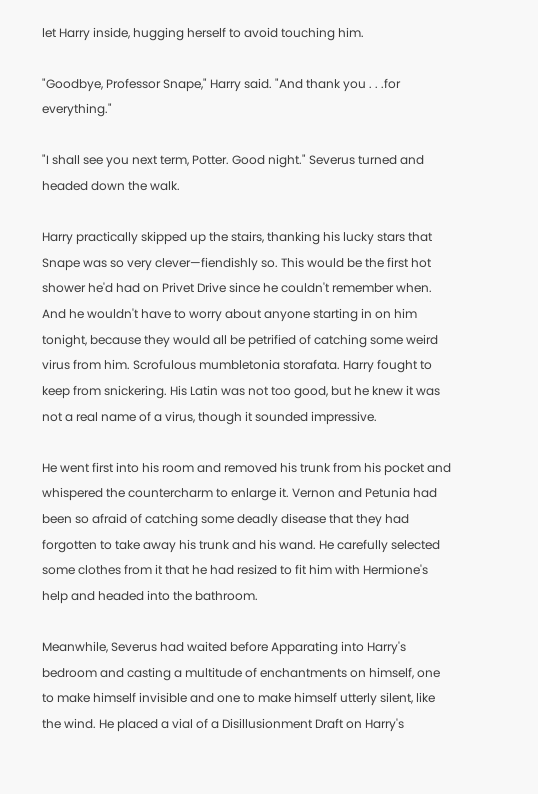let Harry inside, hugging herself to avoid touching him.

"Goodbye, Professor Snape," Harry said. "And thank you . . .for everything."

"I shall see you next term, Potter. Good night." Severus turned and headed down the walk.

Harry practically skipped up the stairs, thanking his lucky stars that Snape was so very clever—fiendishly so. This would be the first hot shower he'd had on Privet Drive since he couldn't remember when. And he wouldn't have to worry about anyone starting in on him tonight, because they would all be petrified of catching some weird virus from him. Scrofulous mumbletonia storafata. Harry fought to keep from snickering. His Latin was not too good, but he knew it was not a real name of a virus, though it sounded impressive.

He went first into his room and removed his trunk from his pocket and whispered the countercharm to enlarge it. Vernon and Petunia had been so afraid of catching some deadly disease that they had forgotten to take away his trunk and his wand. He carefully selected some clothes from it that he had resized to fit him with Hermione's help and headed into the bathroom.

Meanwhile, Severus had waited before Apparating into Harry's bedroom and casting a multitude of enchantments on himself, one to make himself invisible and one to make himself utterly silent, like the wind. He placed a vial of a Disillusionment Draft on Harry's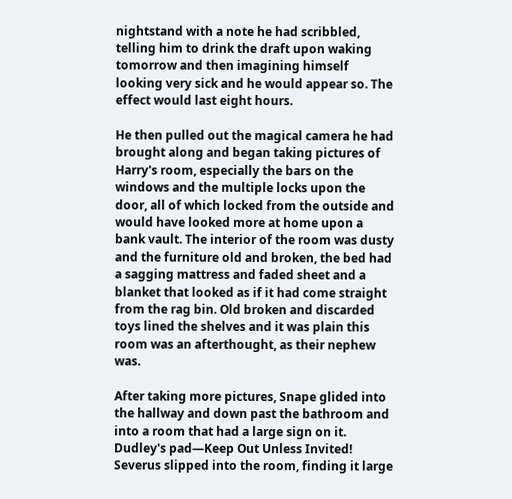nightstand with a note he had scribbled, telling him to drink the draft upon waking tomorrow and then imagining himself looking very sick and he would appear so. The effect would last eight hours.

He then pulled out the magical camera he had brought along and began taking pictures of Harry's room, especially the bars on the windows and the multiple locks upon the door, all of which locked from the outside and would have looked more at home upon a bank vault. The interior of the room was dusty and the furniture old and broken, the bed had a sagging mattress and faded sheet and a blanket that looked as if it had come straight from the rag bin. Old broken and discarded toys lined the shelves and it was plain this room was an afterthought, as their nephew was.

After taking more pictures, Snape glided into the hallway and down past the bathroom and into a room that had a large sign on it. Dudley's pad—Keep Out Unless Invited! Severus slipped into the room, finding it large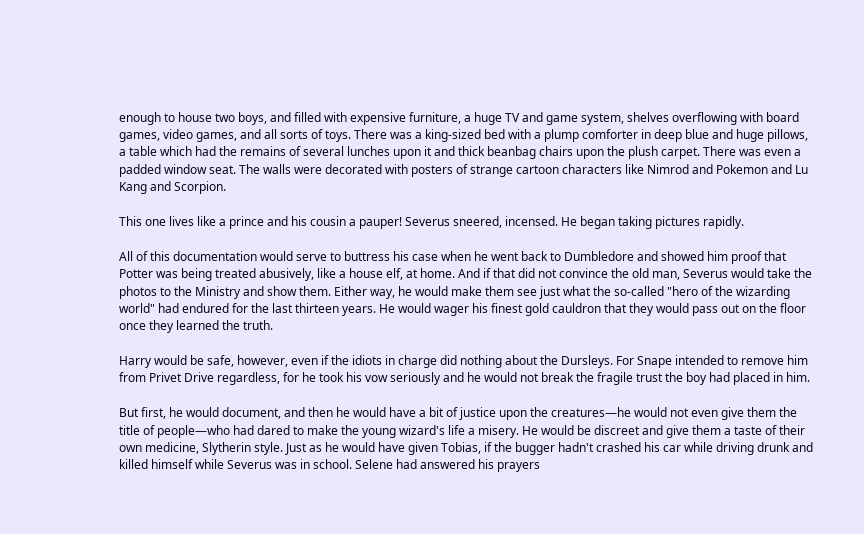enough to house two boys, and filled with expensive furniture, a huge TV and game system, shelves overflowing with board games, video games, and all sorts of toys. There was a king-sized bed with a plump comforter in deep blue and huge pillows, a table which had the remains of several lunches upon it and thick beanbag chairs upon the plush carpet. There was even a padded window seat. The walls were decorated with posters of strange cartoon characters like Nimrod and Pokemon and Lu Kang and Scorpion.

This one lives like a prince and his cousin a pauper! Severus sneered, incensed. He began taking pictures rapidly.

All of this documentation would serve to buttress his case when he went back to Dumbledore and showed him proof that Potter was being treated abusively, like a house elf, at home. And if that did not convince the old man, Severus would take the photos to the Ministry and show them. Either way, he would make them see just what the so-called "hero of the wizarding world" had endured for the last thirteen years. He would wager his finest gold cauldron that they would pass out on the floor once they learned the truth.

Harry would be safe, however, even if the idiots in charge did nothing about the Dursleys. For Snape intended to remove him from Privet Drive regardless, for he took his vow seriously and he would not break the fragile trust the boy had placed in him.

But first, he would document, and then he would have a bit of justice upon the creatures—he would not even give them the title of people—who had dared to make the young wizard's life a misery. He would be discreet and give them a taste of their own medicine, Slytherin style. Just as he would have given Tobias, if the bugger hadn't crashed his car while driving drunk and killed himself while Severus was in school. Selene had answered his prayers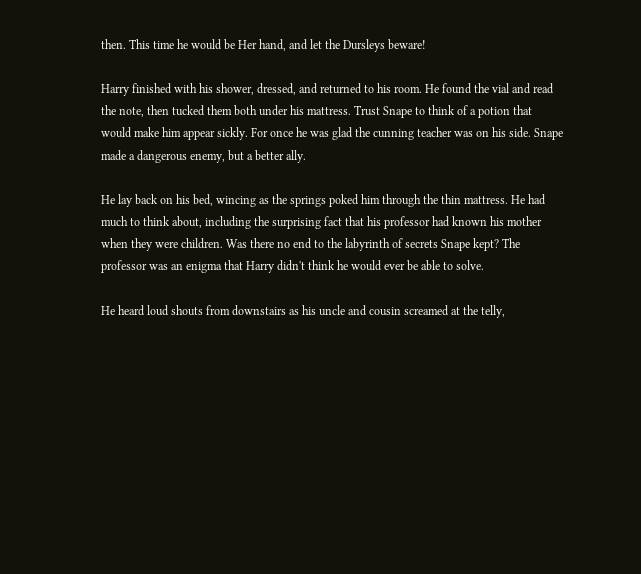then. This time he would be Her hand, and let the Dursleys beware!

Harry finished with his shower, dressed, and returned to his room. He found the vial and read the note, then tucked them both under his mattress. Trust Snape to think of a potion that would make him appear sickly. For once he was glad the cunning teacher was on his side. Snape made a dangerous enemy, but a better ally.

He lay back on his bed, wincing as the springs poked him through the thin mattress. He had much to think about, including the surprising fact that his professor had known his mother when they were children. Was there no end to the labyrinth of secrets Snape kept? The professor was an enigma that Harry didn't think he would ever be able to solve.

He heard loud shouts from downstairs as his uncle and cousin screamed at the telly,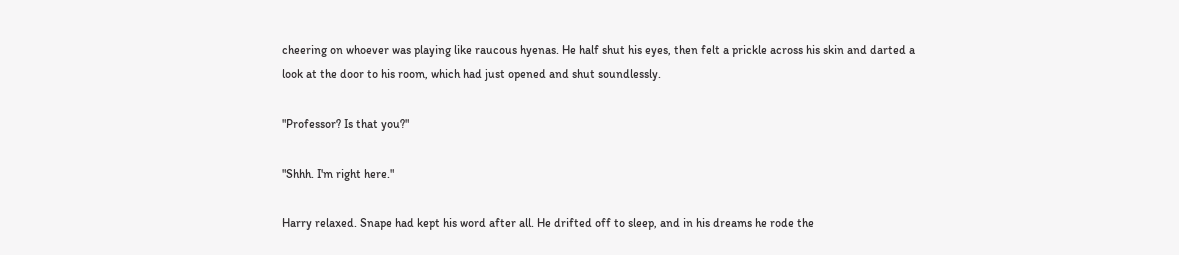cheering on whoever was playing like raucous hyenas. He half shut his eyes, then felt a prickle across his skin and darted a look at the door to his room, which had just opened and shut soundlessly.

"Professor? Is that you?"

"Shhh. I'm right here."

Harry relaxed. Snape had kept his word after all. He drifted off to sleep, and in his dreams he rode the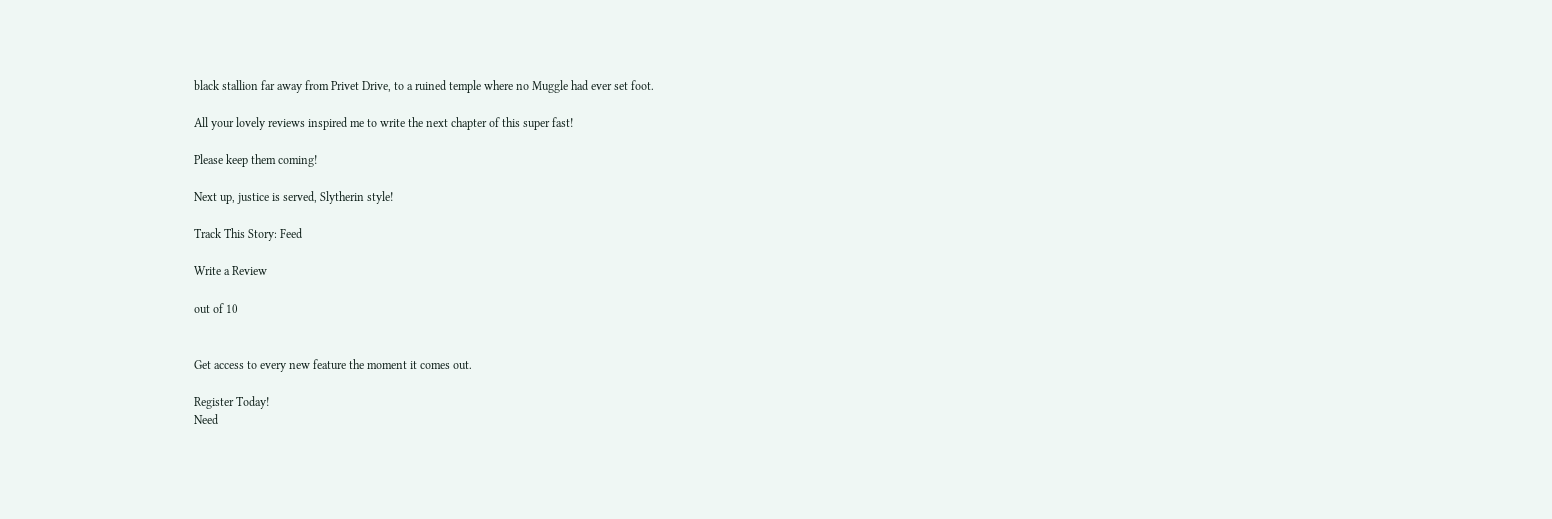black stallion far away from Privet Drive, to a ruined temple where no Muggle had ever set foot.

All your lovely reviews inspired me to write the next chapter of this super fast!

Please keep them coming!

Next up, justice is served, Slytherin style!

Track This Story: Feed

Write a Review

out of 10


Get access to every new feature the moment it comes out.

Register Today!
Need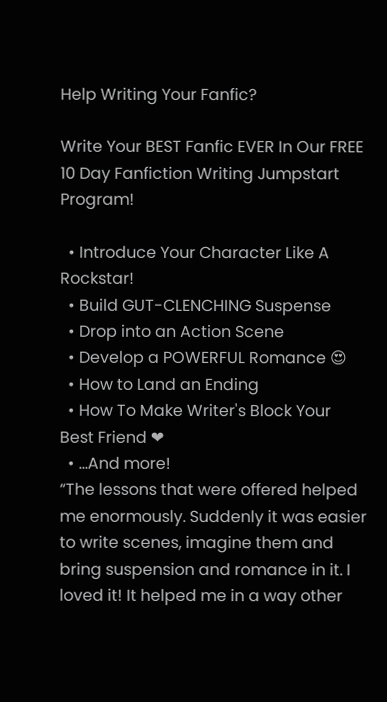Help Writing Your Fanfic?

Write Your BEST Fanfic EVER In Our FREE 10 Day Fanfiction Writing Jumpstart Program!

  • Introduce Your Character Like A Rockstar!
  • Build GUT-CLENCHING Suspense
  • Drop into an Action Scene
  • Develop a POWERFUL Romance 😍
  • How to Land an Ending
  • How To Make Writer's Block Your Best Friend ❤
  • ...And more!
“The lessons that were offered helped me enormously. Suddenly it was easier to write scenes, imagine them and bring suspension and romance in it. I loved it! It helped me in a way other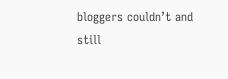bloggers couldn’t and still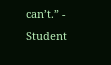can’t.” - Student